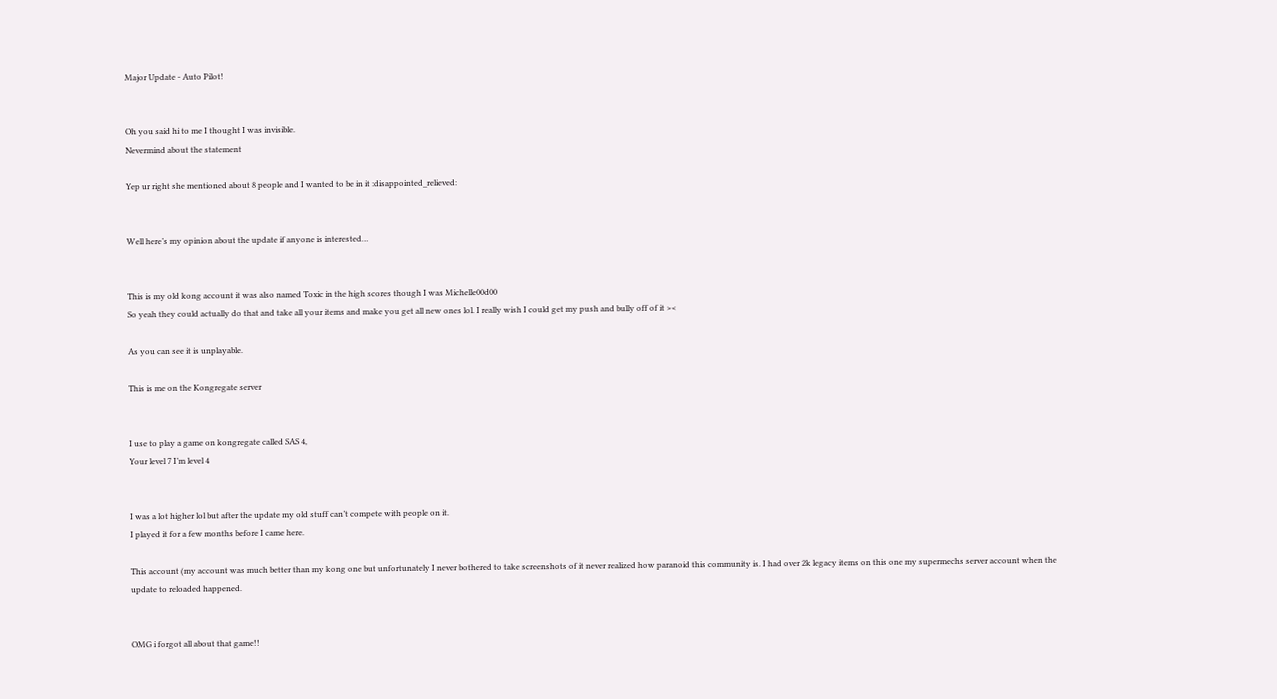Major Update - Auto Pilot!


Oh you said hi to me I thought I was invisible.
Nevermind about the statement

Yep ur right she mentioned about 8 people and I wanted to be in it :disappointed_relieved:


Well here’s my opinion about the update if anyone is interested…


This is my old kong account it was also named Toxic in the high scores though I was Michelle00d00
So yeah they could actually do that and take all your items and make you get all new ones lol. I really wish I could get my push and bully off of it ><

As you can see it is unplayable.

This is me on the Kongregate server


I use to play a game on kongregate called SAS 4,
Your level 7 I’m level 4


I was a lot higher lol but after the update my old stuff can’t compete with people on it.
I played it for a few months before I came here.

This account (my account was much better than my kong one but unfortunately I never bothered to take screenshots of it never realized how paranoid this community is. I had over 2k legacy items on this one my supermechs server account when the update to reloaded happened.


OMG i forgot all about that game!!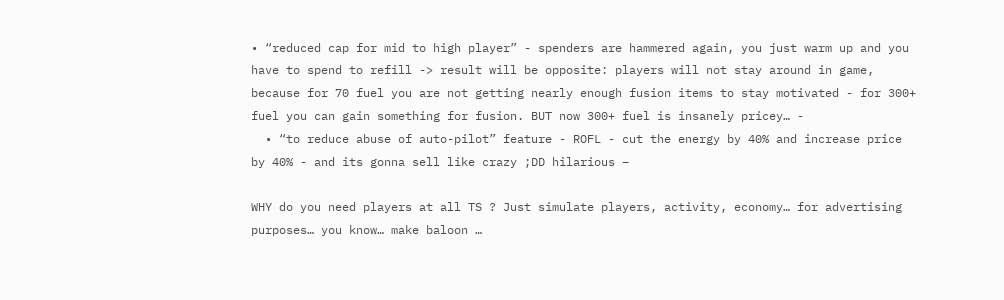• “reduced cap for mid to high player” - spenders are hammered again, you just warm up and you have to spend to refill -> result will be opposite: players will not stay around in game, because for 70 fuel you are not getting nearly enough fusion items to stay motivated - for 300+ fuel you can gain something for fusion. BUT now 300+ fuel is insanely pricey… -
  • “to reduce abuse of auto-pilot” feature - ROFL - cut the energy by 40% and increase price by 40% - and its gonna sell like crazy ;DD hilarious –

WHY do you need players at all TS ? Just simulate players, activity, economy… for advertising purposes… you know… make baloon …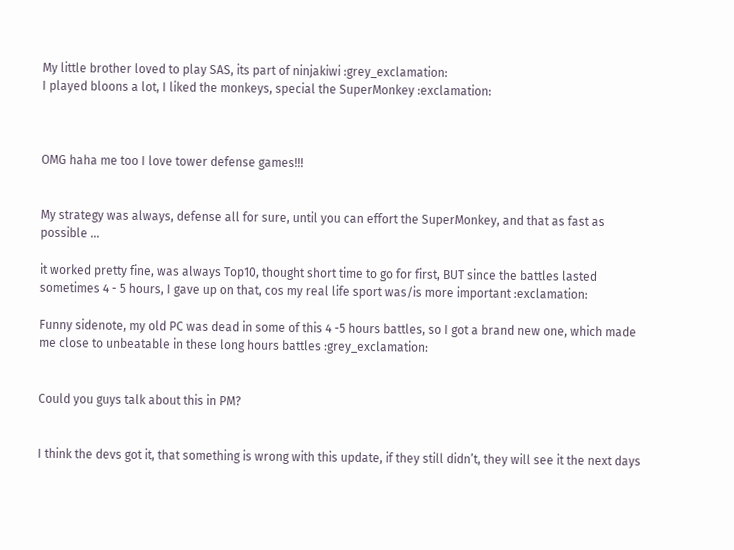My little brother loved to play SAS, its part of ninjakiwi :grey_exclamation:
I played bloons a lot, I liked the monkeys, special the SuperMonkey :exclamation:



OMG haha me too I love tower defense games!!!


My strategy was always, defense all for sure, until you can effort the SuperMonkey, and that as fast as possible …

it worked pretty fine, was always Top10, thought short time to go for first, BUT since the battles lasted sometimes 4 - 5 hours, I gave up on that, cos my real life sport was/is more important :exclamation:

Funny sidenote, my old PC was dead in some of this 4 -5 hours battles, so I got a brand new one, which made me close to unbeatable in these long hours battles :grey_exclamation:


Could you guys talk about this in PM?


I think the devs got it, that something is wrong with this update, if they still didn’t, they will see it the next days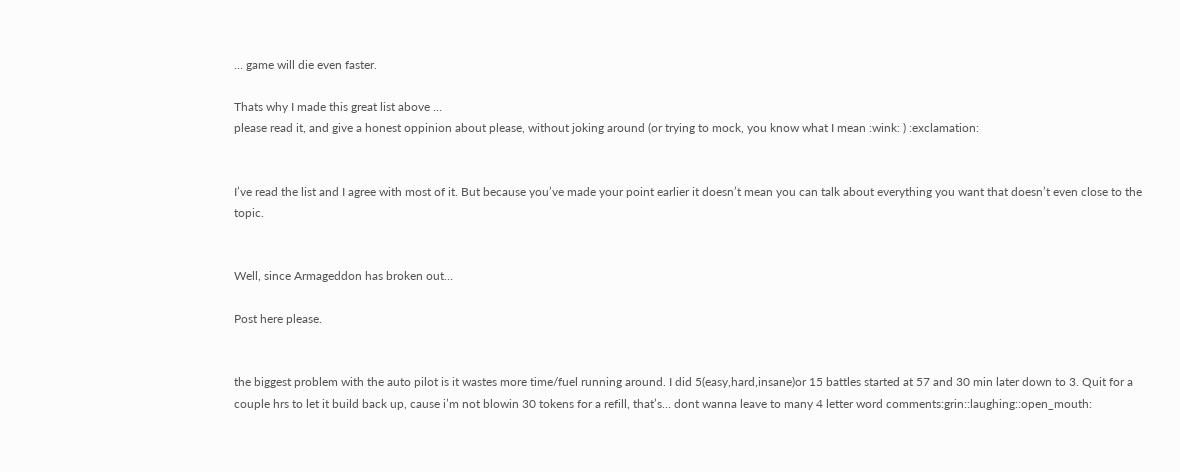… game will die even faster.

Thats why I made this great list above …
please read it, and give a honest oppinion about please, without joking around (or trying to mock, you know what I mean :wink: ) :exclamation:


I’ve read the list and I agree with most of it. But because you’ve made your point earlier it doesn’t mean you can talk about everything you want that doesn’t even close to the topic.


Well, since Armageddon has broken out…

Post here please.


the biggest problem with the auto pilot is it wastes more time/fuel running around. I did 5(easy,hard,insane)or 15 battles started at 57 and 30 min later down to 3. Quit for a couple hrs to let it build back up, cause i’m not blowin 30 tokens for a refill, that’s… dont wanna leave to many 4 letter word comments:grin::laughing::open_mouth: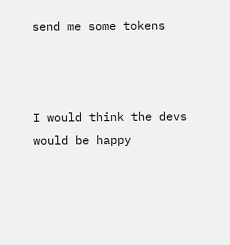send me some tokens



I would think the devs would be happy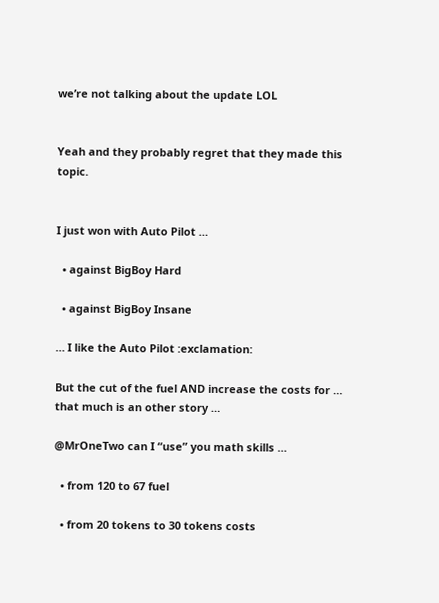we’re not talking about the update LOL


Yeah and they probably regret that they made this topic.


I just won with Auto Pilot …

  • against BigBoy Hard

  • against BigBoy Insane

… I like the Auto Pilot :exclamation:

But the cut of the fuel AND increase the costs for … that much is an other story …

@MrOneTwo can I “use” you math skills …

  • from 120 to 67 fuel

  • from 20 tokens to 30 tokens costs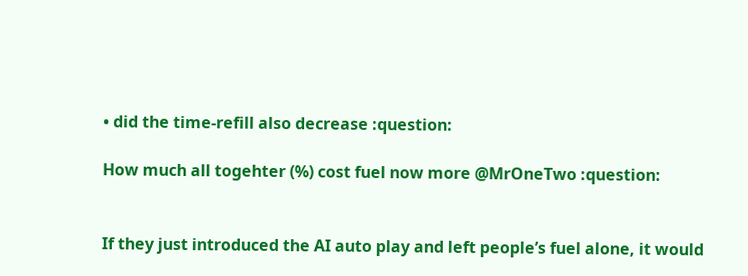• did the time-refill also decrease :question:

How much all togehter (%) cost fuel now more @MrOneTwo :question:


If they just introduced the AI auto play and left people’s fuel alone, it would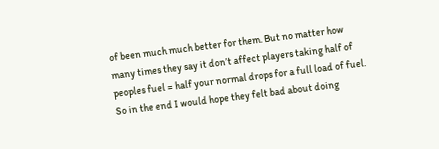of been much much better for them. But no matter how many times they say it don’t affect players taking half of peoples fuel = half your normal drops for a full load of fuel. So in the end I would hope they felt bad about doing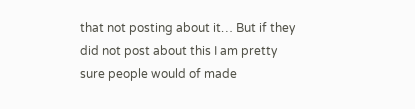that not posting about it… But if they did not post about this I am pretty sure people would of made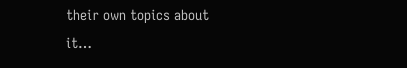their own topics about it…